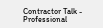Contractor Talk - Professional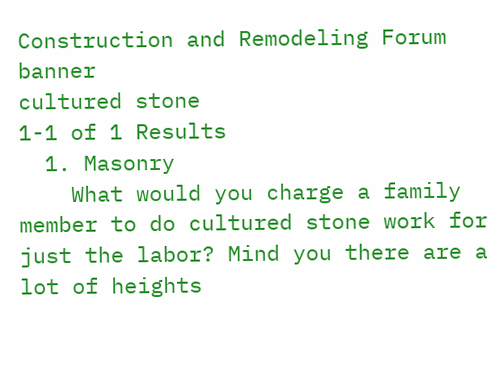Construction and Remodeling Forum banner
cultured stone
1-1 of 1 Results
  1. Masonry
    What would you charge a family member to do cultured stone work for just the labor? Mind you there are a lot of heights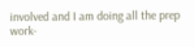involved and I am doing all the prep work-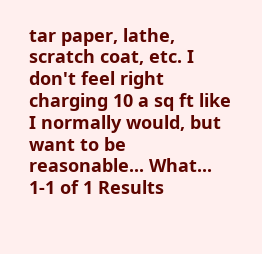tar paper, lathe, scratch coat, etc. I don't feel right charging 10 a sq ft like I normally would, but want to be reasonable... What...
1-1 of 1 Results